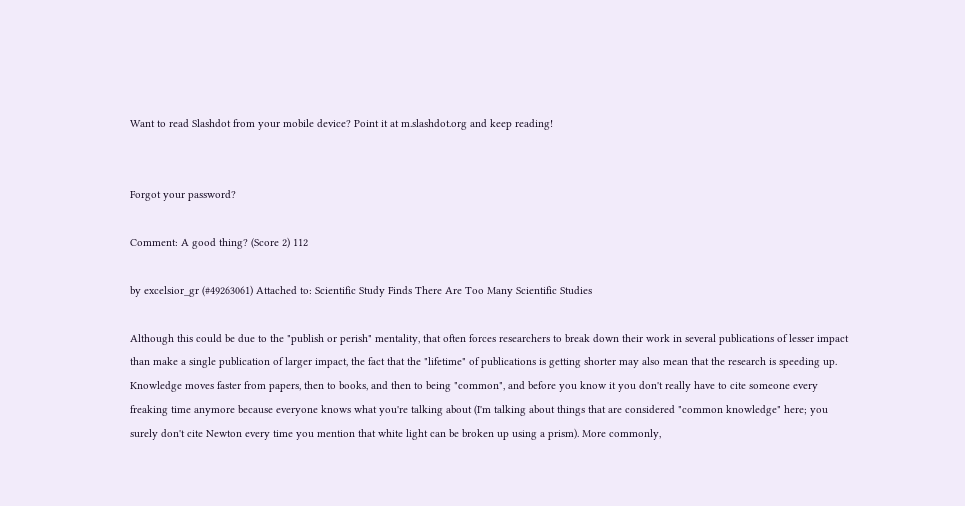Want to read Slashdot from your mobile device? Point it at m.slashdot.org and keep reading!


Forgot your password?

Comment: A good thing? (Score 2) 112

by excelsior_gr (#49263061) Attached to: Scientific Study Finds There Are Too Many Scientific Studies

Although this could be due to the "publish or perish" mentality, that often forces researchers to break down their work in several publications of lesser impact than make a single publication of larger impact, the fact that the "lifetime" of publications is getting shorter may also mean that the research is speeding up. Knowledge moves faster from papers, then to books, and then to being "common", and before you know it you don't really have to cite someone every freaking time anymore because everyone knows what you're talking about (I'm talking about things that are considered "common knowledge" here; you surely don't cite Newton every time you mention that white light can be broken up using a prism). More commonly,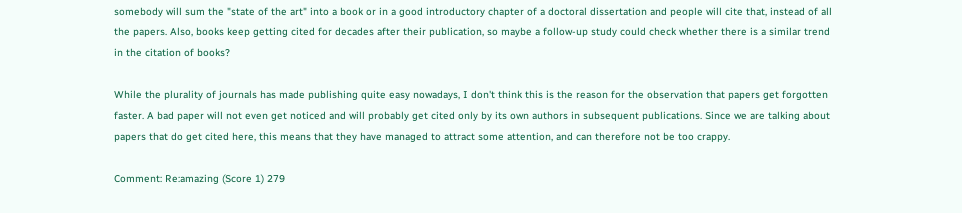somebody will sum the "state of the art" into a book or in a good introductory chapter of a doctoral dissertation and people will cite that, instead of all the papers. Also, books keep getting cited for decades after their publication, so maybe a follow-up study could check whether there is a similar trend in the citation of books?

While the plurality of journals has made publishing quite easy nowadays, I don't think this is the reason for the observation that papers get forgotten faster. A bad paper will not even get noticed and will probably get cited only by its own authors in subsequent publications. Since we are talking about papers that do get cited here, this means that they have managed to attract some attention, and can therefore not be too crappy.

Comment: Re:amazing (Score 1) 279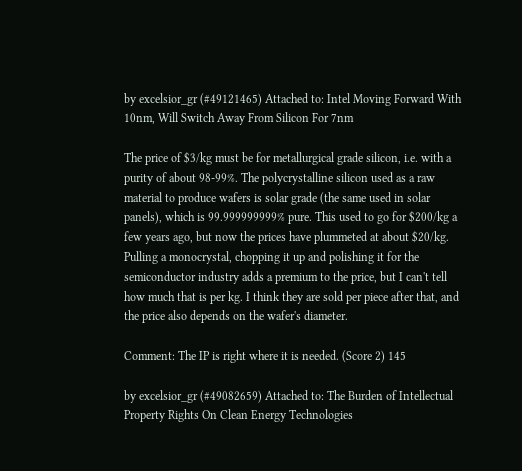by excelsior_gr (#49121465) Attached to: Intel Moving Forward With 10nm, Will Switch Away From Silicon For 7nm

The price of $3/kg must be for metallurgical grade silicon, i.e. with a purity of about 98-99%. The polycrystalline silicon used as a raw material to produce wafers is solar grade (the same used in solar panels), which is 99.999999999% pure. This used to go for $200/kg a few years ago, but now the prices have plummeted at about $20/kg. Pulling a monocrystal, chopping it up and polishing it for the semiconductor industry adds a premium to the price, but I can't tell how much that is per kg. I think they are sold per piece after that, and the price also depends on the wafer's diameter.

Comment: The IP is right where it is needed. (Score 2) 145

by excelsior_gr (#49082659) Attached to: The Burden of Intellectual Property Rights On Clean Energy Technologies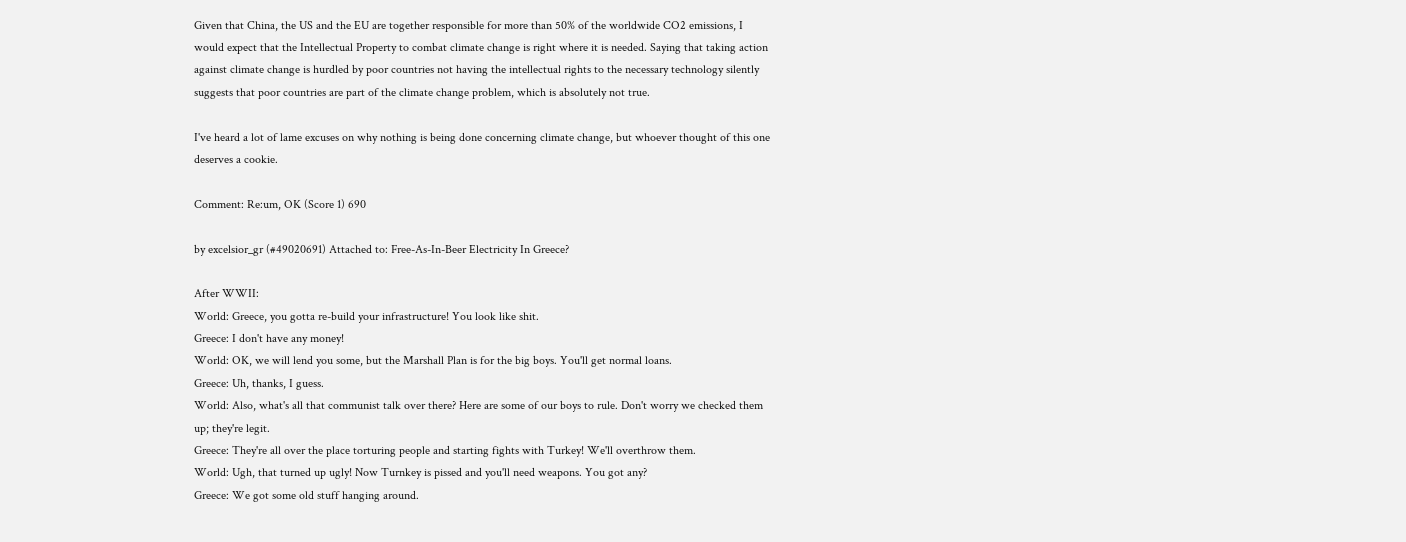Given that China, the US and the EU are together responsible for more than 50% of the worldwide CO2 emissions, I would expect that the Intellectual Property to combat climate change is right where it is needed. Saying that taking action against climate change is hurdled by poor countries not having the intellectual rights to the necessary technology silently suggests that poor countries are part of the climate change problem, which is absolutely not true.

I've heard a lot of lame excuses on why nothing is being done concerning climate change, but whoever thought of this one deserves a cookie.

Comment: Re:um, OK (Score 1) 690

by excelsior_gr (#49020691) Attached to: Free-As-In-Beer Electricity In Greece?

After WWII:
World: Greece, you gotta re-build your infrastructure! You look like shit.
Greece: I don't have any money!
World: OK, we will lend you some, but the Marshall Plan is for the big boys. You'll get normal loans.
Greece: Uh, thanks, I guess.
World: Also, what's all that communist talk over there? Here are some of our boys to rule. Don't worry we checked them up; they're legit.
Greece: They're all over the place torturing people and starting fights with Turkey! We'll overthrow them.
World: Ugh, that turned up ugly! Now Turnkey is pissed and you'll need weapons. You got any?
Greece: We got some old stuff hanging around.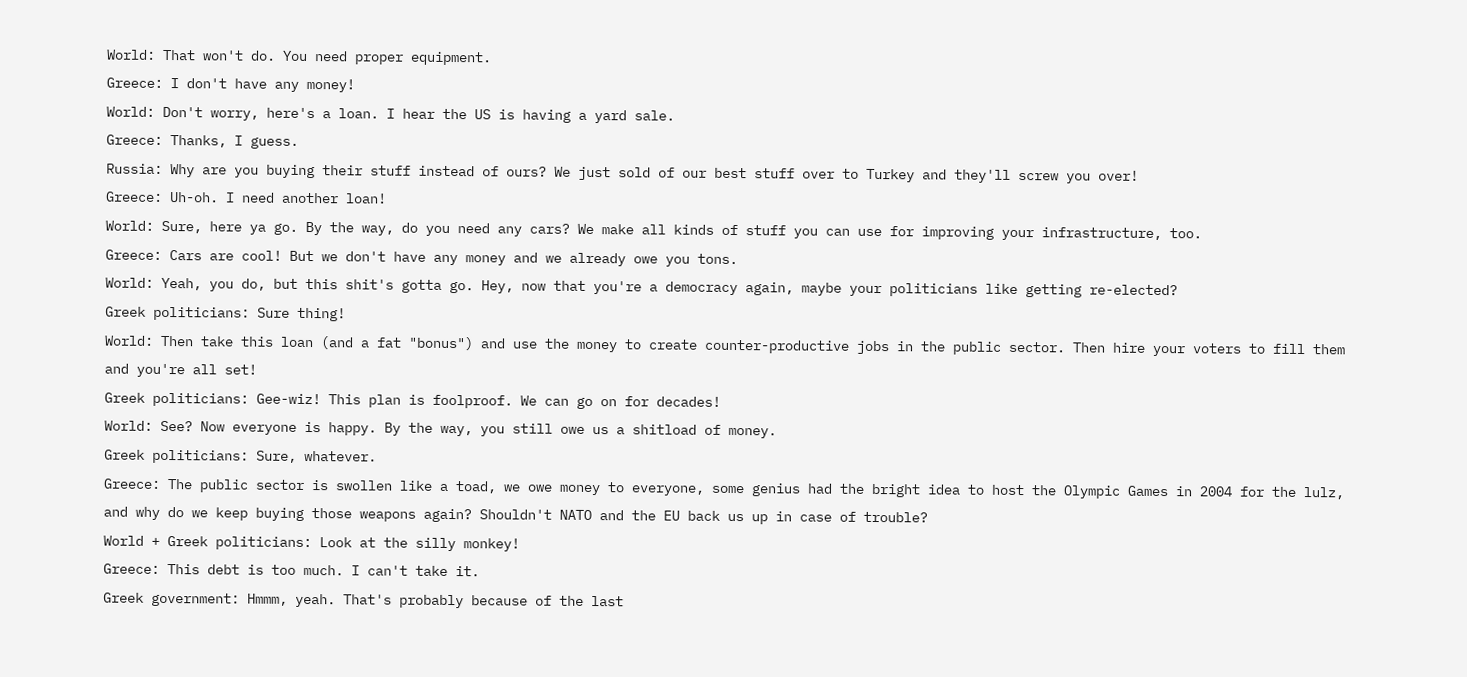World: That won't do. You need proper equipment.
Greece: I don't have any money!
World: Don't worry, here's a loan. I hear the US is having a yard sale.
Greece: Thanks, I guess.
Russia: Why are you buying their stuff instead of ours? We just sold of our best stuff over to Turkey and they'll screw you over!
Greece: Uh-oh. I need another loan!
World: Sure, here ya go. By the way, do you need any cars? We make all kinds of stuff you can use for improving your infrastructure, too.
Greece: Cars are cool! But we don't have any money and we already owe you tons.
World: Yeah, you do, but this shit's gotta go. Hey, now that you're a democracy again, maybe your politicians like getting re-elected?
Greek politicians: Sure thing!
World: Then take this loan (and a fat "bonus") and use the money to create counter-productive jobs in the public sector. Then hire your voters to fill them and you're all set!
Greek politicians: Gee-wiz! This plan is foolproof. We can go on for decades!
World: See? Now everyone is happy. By the way, you still owe us a shitload of money.
Greek politicians: Sure, whatever.
Greece: The public sector is swollen like a toad, we owe money to everyone, some genius had the bright idea to host the Olympic Games in 2004 for the lulz, and why do we keep buying those weapons again? Shouldn't NATO and the EU back us up in case of trouble?
World + Greek politicians: Look at the silly monkey!
Greece: This debt is too much. I can't take it.
Greek government: Hmmm, yeah. That's probably because of the last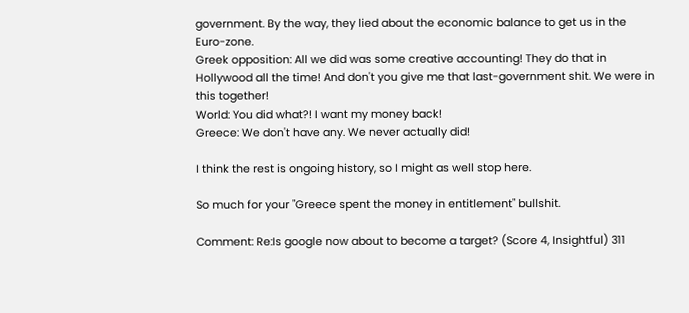government. By the way, they lied about the economic balance to get us in the Euro-zone.
Greek opposition: All we did was some creative accounting! They do that in Hollywood all the time! And don't you give me that last-government shit. We were in this together!
World: You did what?! I want my money back!
Greece: We don't have any. We never actually did!

I think the rest is ongoing history, so I might as well stop here.

So much for your "Greece spent the money in entitlement" bullshit.

Comment: Re:Is google now about to become a target? (Score 4, Insightful) 311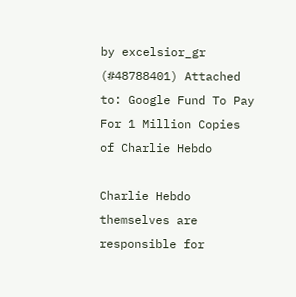by excelsior_gr (#48788401) Attached to: Google Fund To Pay For 1 Million Copies of Charlie Hebdo

Charlie Hebdo themselves are responsible for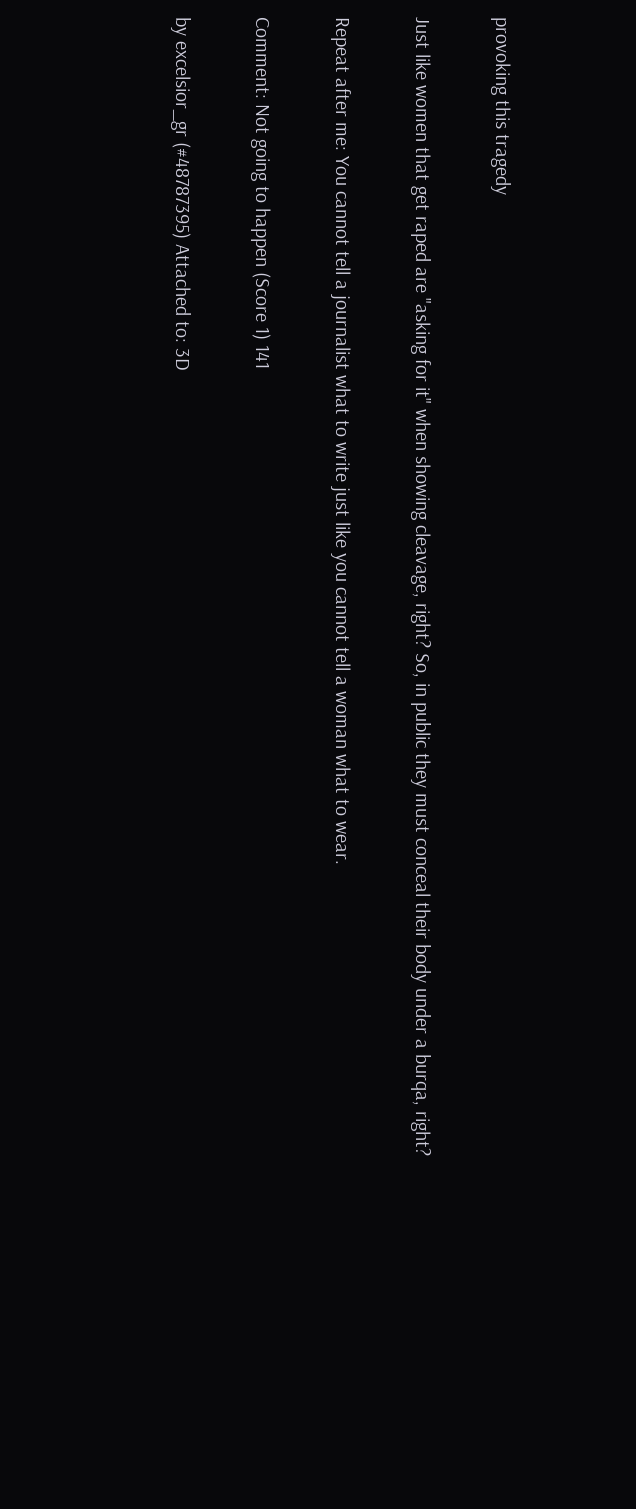provoking this tragedy

Just like women that get raped are "asking for it" when showing cleavage, right? So, in public they must conceal their body under a burqa, right?

Repeat after me: You cannot tell a journalist what to write just like you cannot tell a woman what to wear.

Comment: Not going to happen (Score 1) 141

by excelsior_gr (#48787395) Attached to: 3D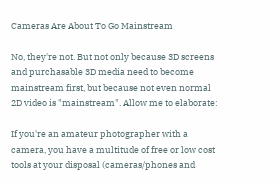Cameras Are About To Go Mainstream

No, they're not. But not only because 3D screens and purchasable 3D media need to become mainstream first, but because not even normal 2D video is "mainstream". Allow me to elaborate:

If you're an amateur photographer with a camera, you have a multitude of free or low cost tools at your disposal (cameras/phones and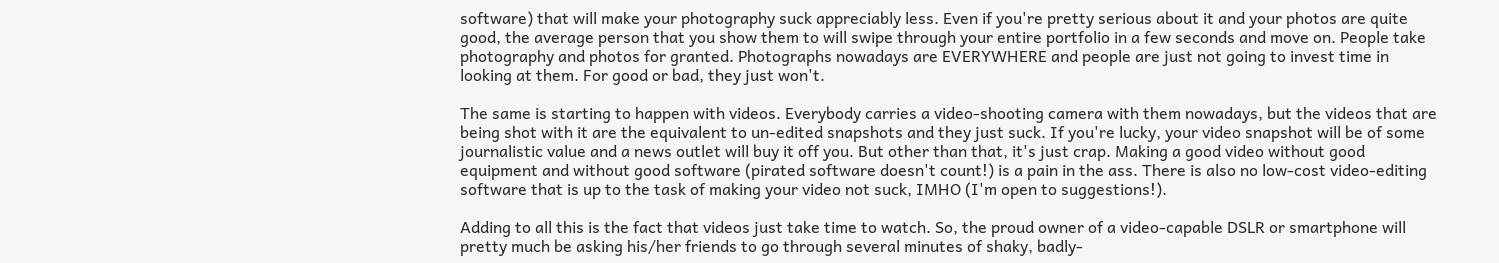software) that will make your photography suck appreciably less. Even if you're pretty serious about it and your photos are quite good, the average person that you show them to will swipe through your entire portfolio in a few seconds and move on. People take photography and photos for granted. Photographs nowadays are EVERYWHERE and people are just not going to invest time in looking at them. For good or bad, they just won't.

The same is starting to happen with videos. Everybody carries a video-shooting camera with them nowadays, but the videos that are being shot with it are the equivalent to un-edited snapshots and they just suck. If you're lucky, your video snapshot will be of some journalistic value and a news outlet will buy it off you. But other than that, it's just crap. Making a good video without good equipment and without good software (pirated software doesn't count!) is a pain in the ass. There is also no low-cost video-editing software that is up to the task of making your video not suck, IMHO (I'm open to suggestions!).

Adding to all this is the fact that videos just take time to watch. So, the proud owner of a video-capable DSLR or smartphone will pretty much be asking his/her friends to go through several minutes of shaky, badly-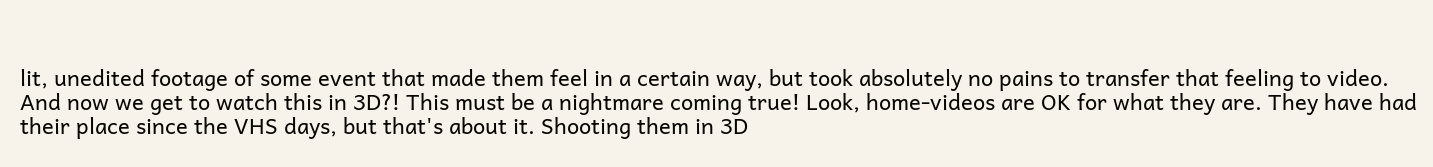lit, unedited footage of some event that made them feel in a certain way, but took absolutely no pains to transfer that feeling to video. And now we get to watch this in 3D?! This must be a nightmare coming true! Look, home-videos are OK for what they are. They have had their place since the VHS days, but that's about it. Shooting them in 3D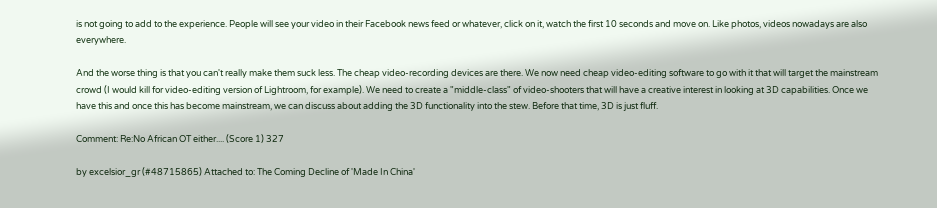is not going to add to the experience. People will see your video in their Facebook news feed or whatever, click on it, watch the first 10 seconds and move on. Like photos, videos nowadays are also everywhere.

And the worse thing is that you can't really make them suck less. The cheap video-recording devices are there. We now need cheap video-editing software to go with it that will target the mainstream crowd (I would kill for video-editing version of Lightroom, for example). We need to create a "middle-class" of video-shooters that will have a creative interest in looking at 3D capabilities. Once we have this and once this has become mainstream, we can discuss about adding the 3D functionality into the stew. Before that time, 3D is just fluff.

Comment: Re:No African OT either.... (Score 1) 327

by excelsior_gr (#48715865) Attached to: The Coming Decline of 'Made In China'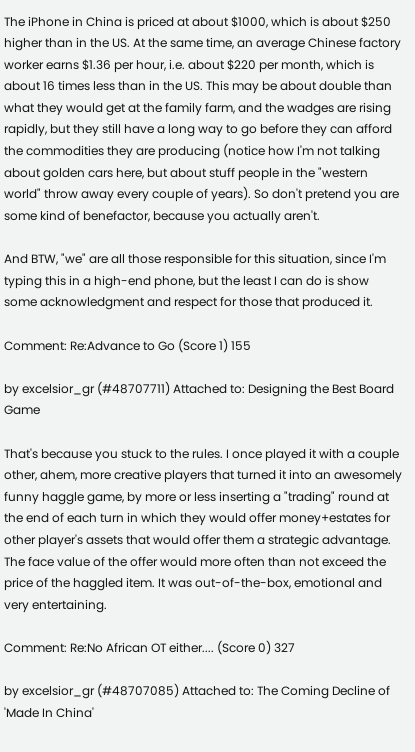The iPhone in China is priced at about $1000, which is about $250 higher than in the US. At the same time, an average Chinese factory worker earns $1.36 per hour, i.e. about $220 per month, which is about 16 times less than in the US. This may be about double than what they would get at the family farm, and the wadges are rising rapidly, but they still have a long way to go before they can afford the commodities they are producing (notice how I'm not talking about golden cars here, but about stuff people in the "western world" throw away every couple of years). So don't pretend you are some kind of benefactor, because you actually aren't.

And BTW, "we" are all those responsible for this situation, since I'm typing this in a high-end phone, but the least I can do is show some acknowledgment and respect for those that produced it.

Comment: Re:Advance to Go (Score 1) 155

by excelsior_gr (#48707711) Attached to: Designing the Best Board Game

That's because you stuck to the rules. I once played it with a couple other, ahem, more creative players that turned it into an awesomely funny haggle game, by more or less inserting a "trading" round at the end of each turn in which they would offer money+estates for other player's assets that would offer them a strategic advantage. The face value of the offer would more often than not exceed the price of the haggled item. It was out-of-the-box, emotional and very entertaining.

Comment: Re:No African OT either.... (Score 0) 327

by excelsior_gr (#48707085) Attached to: The Coming Decline of 'Made In China'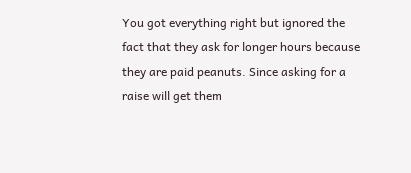You got everything right but ignored the fact that they ask for longer hours because they are paid peanuts. Since asking for a raise will get them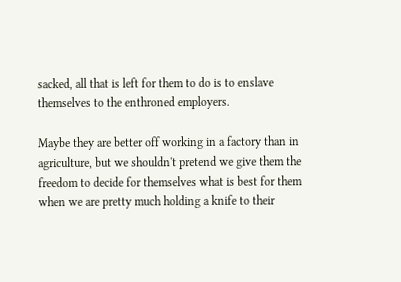sacked, all that is left for them to do is to enslave themselves to the enthroned employers.

Maybe they are better off working in a factory than in agriculture, but we shouldn't pretend we give them the freedom to decide for themselves what is best for them when we are pretty much holding a knife to their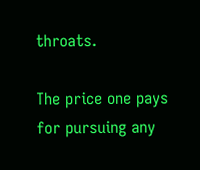throats.

The price one pays for pursuing any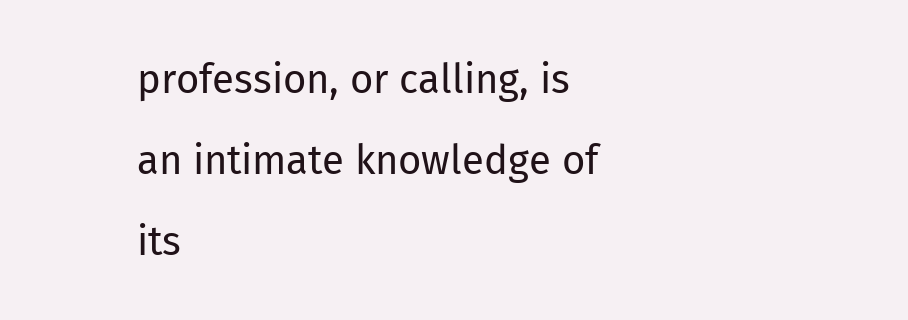profession, or calling, is an intimate knowledge of its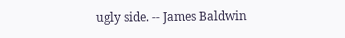ugly side. -- James Baldwin